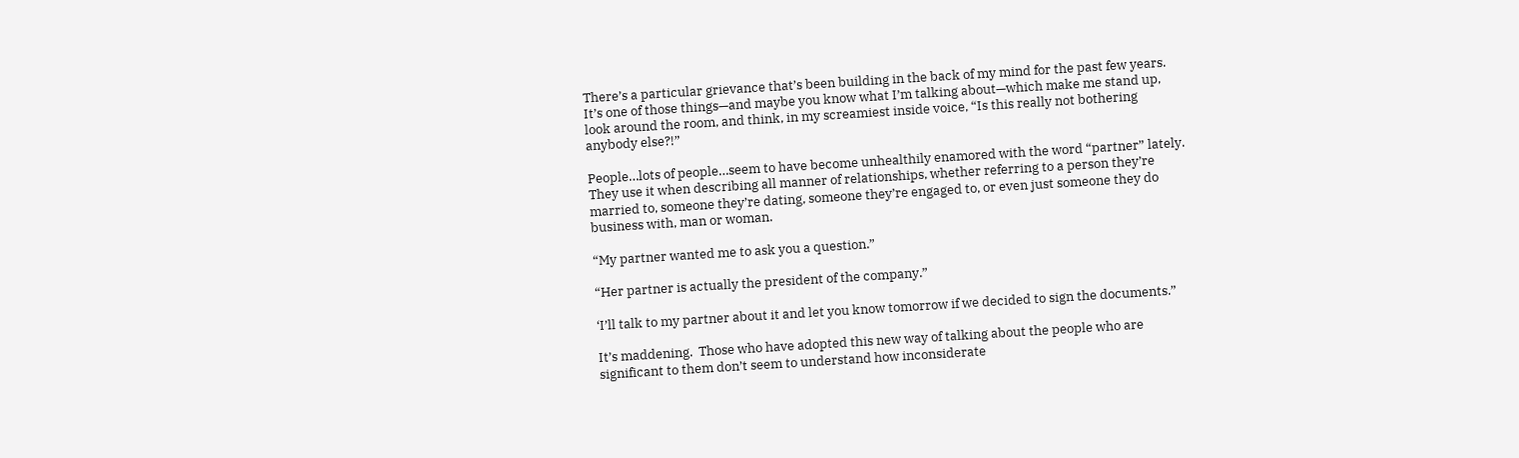There’s a particular grievance that’s been building in the back of my mind for the past few years.  It’s one of those things—and maybe you know what I’m talking about—which make me stand up, look around the room, and think, in my screamiest inside voice, “Is this really not bothering anybody else?!”

People…lots of people…seem to have become unhealthily enamored with the word “partner” lately.  They use it when describing all manner of relationships, whether referring to a person they’re married to, someone they’re dating, someone they’re engaged to, or even just someone they do business with, man or woman.

“My partner wanted me to ask you a question.”

“Her partner is actually the president of the company.”

‘I’ll talk to my partner about it and let you know tomorrow if we decided to sign the documents.”

It’s maddening.  Those who have adopted this new way of talking about the people who are significant to them don’t seem to understand how inconsiderate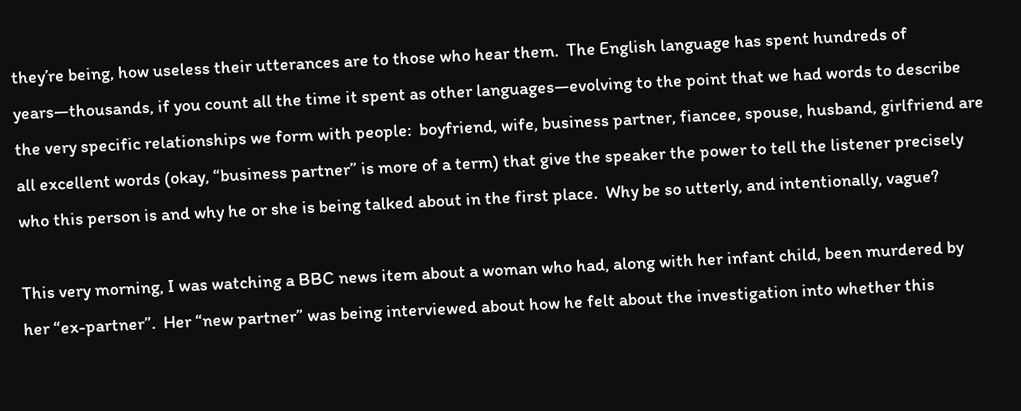they’re being, how useless their utterances are to those who hear them.  The English language has spent hundreds of years—thousands, if you count all the time it spent as other languages—evolving to the point that we had words to describe the very specific relationships we form with people:  boyfriend, wife, business partner, fiancee, spouse, husband, girlfriend are all excellent words (okay, “business partner” is more of a term) that give the speaker the power to tell the listener precisely who this person is and why he or she is being talked about in the first place.  Why be so utterly, and intentionally, vague?

This very morning, I was watching a BBC news item about a woman who had, along with her infant child, been murdered by her “ex-partner”.  Her “new partner” was being interviewed about how he felt about the investigation into whether this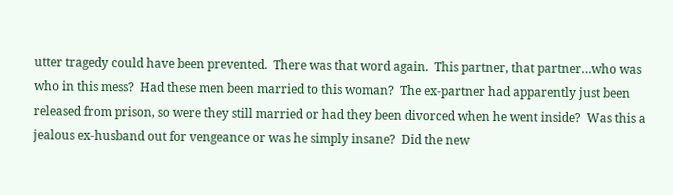utter tragedy could have been prevented.  There was that word again.  This partner, that partner…who was who in this mess?  Had these men been married to this woman?  The ex-partner had apparently just been released from prison, so were they still married or had they been divorced when he went inside?  Was this a jealous ex-husband out for vengeance or was he simply insane?  Did the new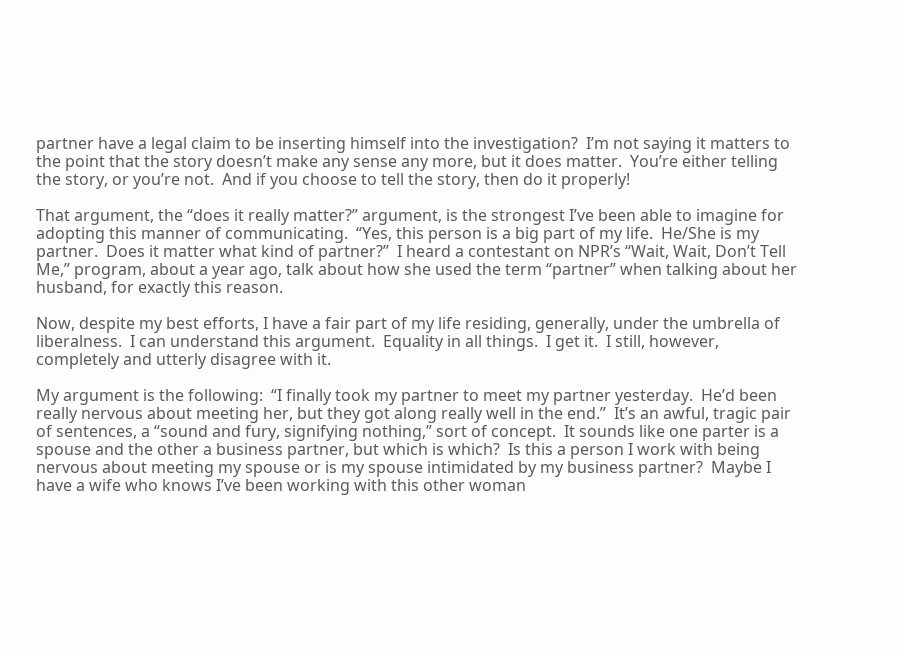partner have a legal claim to be inserting himself into the investigation?  I’m not saying it matters to the point that the story doesn’t make any sense any more, but it does matter.  You’re either telling the story, or you’re not.  And if you choose to tell the story, then do it properly!

That argument, the “does it really matter?” argument, is the strongest I’ve been able to imagine for adopting this manner of communicating.  “Yes, this person is a big part of my life.  He/She is my partner.  Does it matter what kind of partner?”  I heard a contestant on NPR’s “Wait, Wait, Don’t Tell Me,” program, about a year ago, talk about how she used the term “partner” when talking about her husband, for exactly this reason.

Now, despite my best efforts, I have a fair part of my life residing, generally, under the umbrella of liberalness.  I can understand this argument.  Equality in all things.  I get it.  I still, however, completely and utterly disagree with it.

My argument is the following:  “I finally took my partner to meet my partner yesterday.  He’d been really nervous about meeting her, but they got along really well in the end.”  It’s an awful, tragic pair of sentences, a “sound and fury, signifying nothing,” sort of concept.  It sounds like one parter is a spouse and the other a business partner, but which is which?  Is this a person I work with being nervous about meeting my spouse or is my spouse intimidated by my business partner?  Maybe I have a wife who knows I’ve been working with this other woman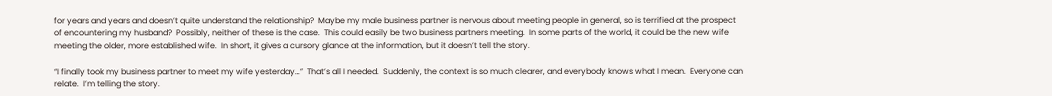for years and years and doesn’t quite understand the relationship?  Maybe my male business partner is nervous about meeting people in general, so is terrified at the prospect of encountering my husband?  Possibly, neither of these is the case.  This could easily be two business partners meeting.  In some parts of the world, it could be the new wife meeting the older, more established wife.  In short, it gives a cursory glance at the information, but it doesn’t tell the story.

“I finally took my business partner to meet my wife yesterday…”  That’s all I needed.  Suddenly, the context is so much clearer, and everybody knows what I mean.  Everyone can relate.  I’m telling the story.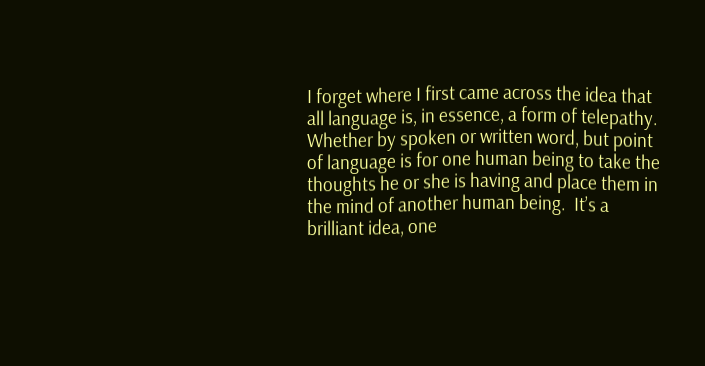I forget where I first came across the idea that all language is, in essence, a form of telepathy.  Whether by spoken or written word, but point of language is for one human being to take the thoughts he or she is having and place them in the mind of another human being.  It’s a brilliant idea, one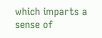which imparts a sense of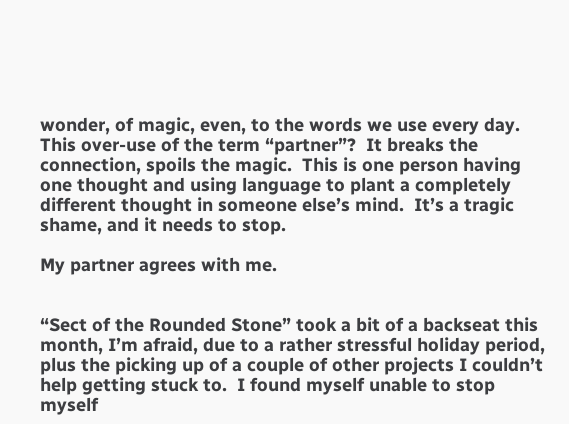wonder, of magic, even, to the words we use every day.  This over-use of the term “partner”?  It breaks the connection, spoils the magic.  This is one person having one thought and using language to plant a completely different thought in someone else’s mind.  It’s a tragic shame, and it needs to stop.

My partner agrees with me.


“Sect of the Rounded Stone” took a bit of a backseat this month, I’m afraid, due to a rather stressful holiday period, plus the picking up of a couple of other projects I couldn’t help getting stuck to.  I found myself unable to stop myself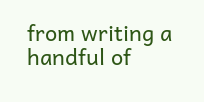from writing a handful of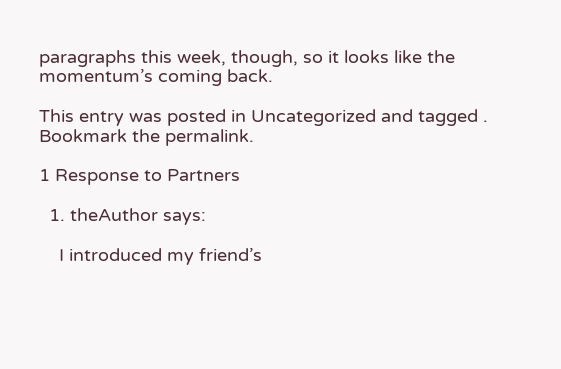paragraphs this week, though, so it looks like the momentum’s coming back.

This entry was posted in Uncategorized and tagged . Bookmark the permalink.

1 Response to Partners

  1. theAuthor says:

    I introduced my friend’s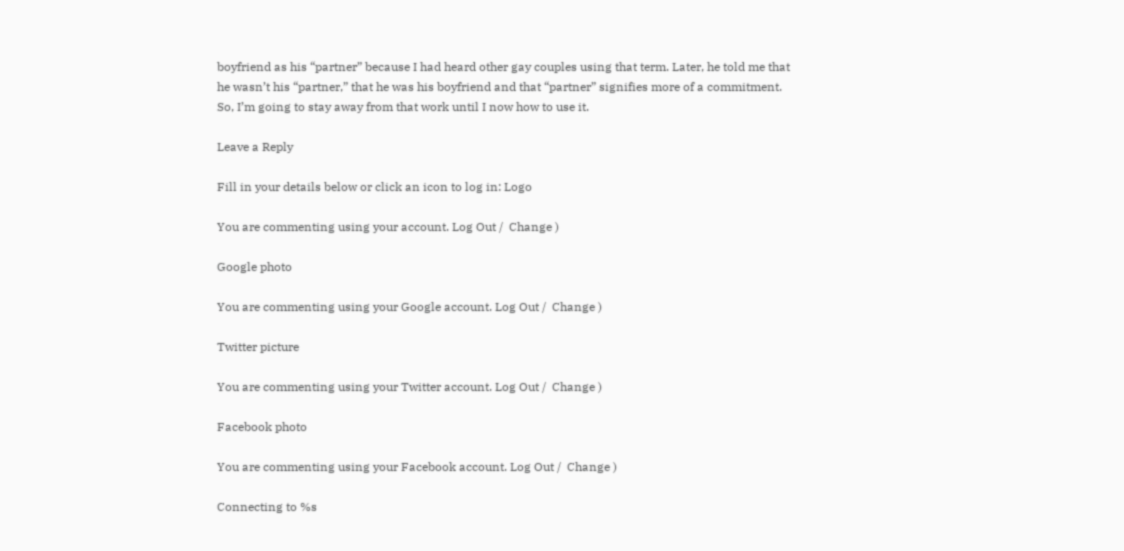boyfriend as his “partner” because I had heard other gay couples using that term. Later, he told me that he wasn’t his “partner,” that he was his boyfriend and that “partner” signifies more of a commitment. So, I’m going to stay away from that work until I now how to use it.

Leave a Reply

Fill in your details below or click an icon to log in: Logo

You are commenting using your account. Log Out /  Change )

Google photo

You are commenting using your Google account. Log Out /  Change )

Twitter picture

You are commenting using your Twitter account. Log Out /  Change )

Facebook photo

You are commenting using your Facebook account. Log Out /  Change )

Connecting to %s